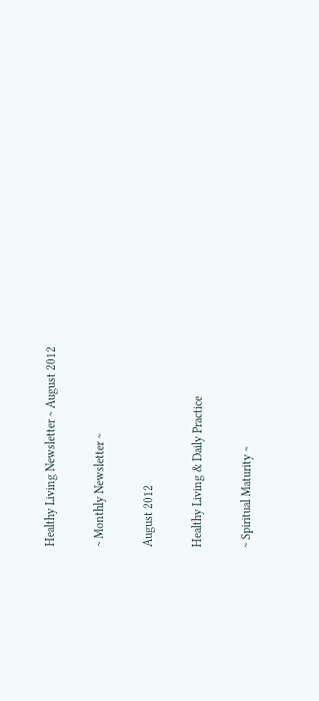Healthy Living Newsletter ~ August 2012

~ Monthly Newsletter ~

August 2012

Healthy Living & Daily Practice

~ Spiritual Maturity ~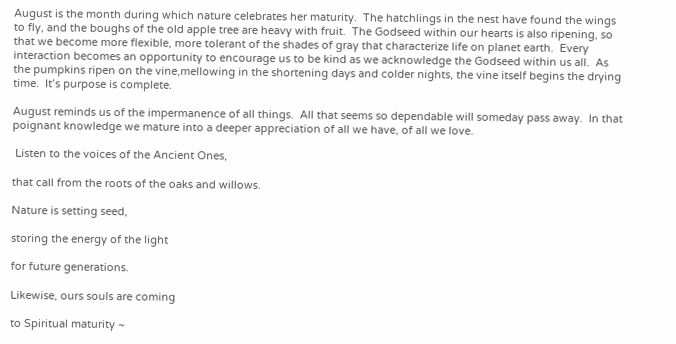August is the month during which nature celebrates her maturity.  The hatchlings in the nest have found the wings to fly, and the boughs of the old apple tree are heavy with fruit.  The Godseed within our hearts is also ripening, so that we become more flexible, more tolerant of the shades of gray that characterize life on planet earth.  Every interaction becomes an opportunity to encourage us to be kind as we acknowledge the Godseed within us all.  As the pumpkins ripen on the vine,mellowing in the shortening days and colder nights, the vine itself begins the drying time.  It’s purpose is complete.

August reminds us of the impermanence of all things.  All that seems so dependable will someday pass away.  In that poignant knowledge we mature into a deeper appreciation of all we have, of all we love.

 Listen to the voices of the Ancient Ones,

that call from the roots of the oaks and willows.

Nature is setting seed,

storing the energy of the light

for future generations.

Likewise, ours souls are coming

to Spiritual maturity ~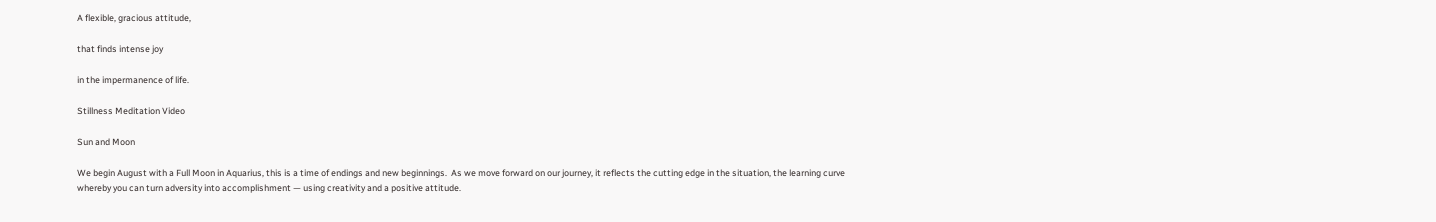A flexible, gracious attitude,

that finds intense joy

in the impermanence of life.

Stillness Meditation Video

Sun and Moon

We begin August with a Full Moon in Aquarius, this is a time of endings and new beginnings.  As we move forward on our journey, it reflects the cutting edge in the situation, the learning curve whereby you can turn adversity into accomplishment — using creativity and a positive attitude.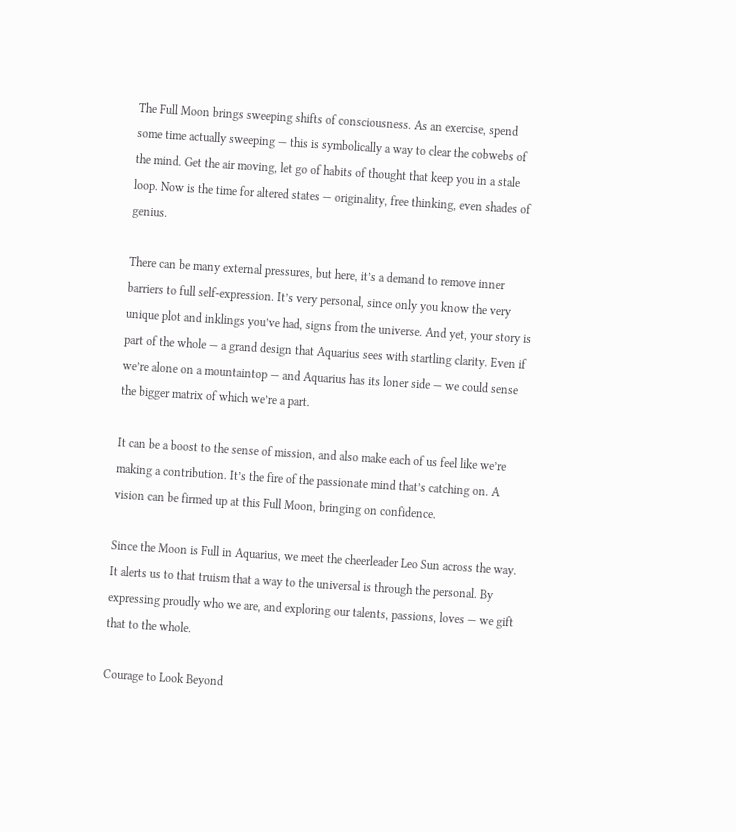The Full Moon brings sweeping shifts of consciousness. As an exercise, spend some time actually sweeping — this is symbolically a way to clear the cobwebs of the mind. Get the air moving, let go of habits of thought that keep you in a stale loop. Now is the time for altered states — originality, free thinking, even shades of genius.

There can be many external pressures, but here, it’s a demand to remove inner barriers to full self-expression. It’s very personal, since only you know the very unique plot and inklings you’ve had, signs from the universe. And yet, your story is part of the whole — a grand design that Aquarius sees with startling clarity. Even if we’re alone on a mountaintop — and Aquarius has its loner side — we could sense the bigger matrix of which we’re a part.

It can be a boost to the sense of mission, and also make each of us feel like we’re making a contribution. It’s the fire of the passionate mind that’s catching on. A vision can be firmed up at this Full Moon, bringing on confidence.

Since the Moon is Full in Aquarius, we meet the cheerleader Leo Sun across the way. It alerts us to that truism that a way to the universal is through the personal. By expressing proudly who we are, and exploring our talents, passions, loves — we gift that to the whole.

Courage to Look Beyond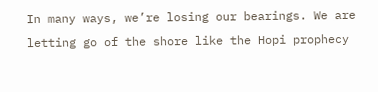In many ways, we’re losing our bearings. We are letting go of the shore like the Hopi prophecy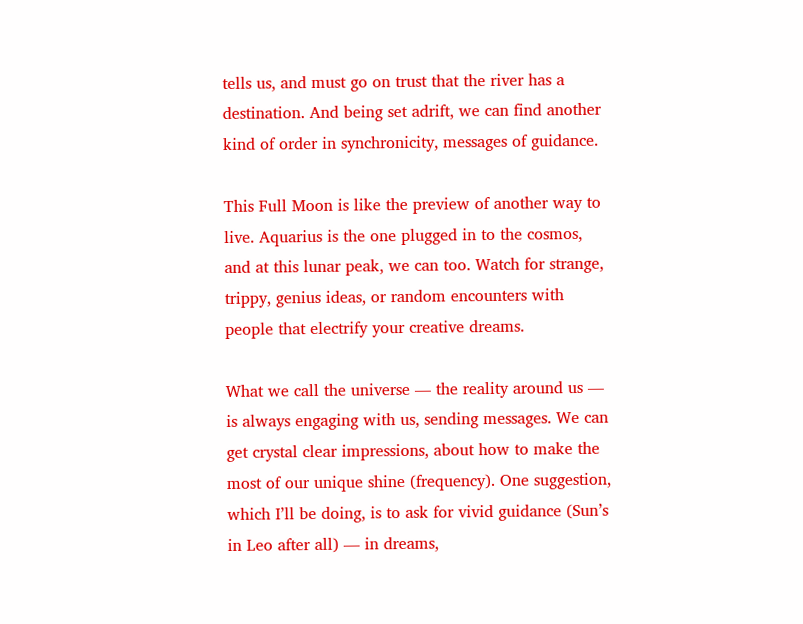tells us, and must go on trust that the river has a destination. And being set adrift, we can find another kind of order in synchronicity, messages of guidance.

This Full Moon is like the preview of another way to live. Aquarius is the one plugged in to the cosmos, and at this lunar peak, we can too. Watch for strange, trippy, genius ideas, or random encounters with people that electrify your creative dreams.

What we call the universe — the reality around us — is always engaging with us, sending messages. We can get crystal clear impressions, about how to make the most of our unique shine (frequency). One suggestion, which I’ll be doing, is to ask for vivid guidance (Sun’s in Leo after all) — in dreams,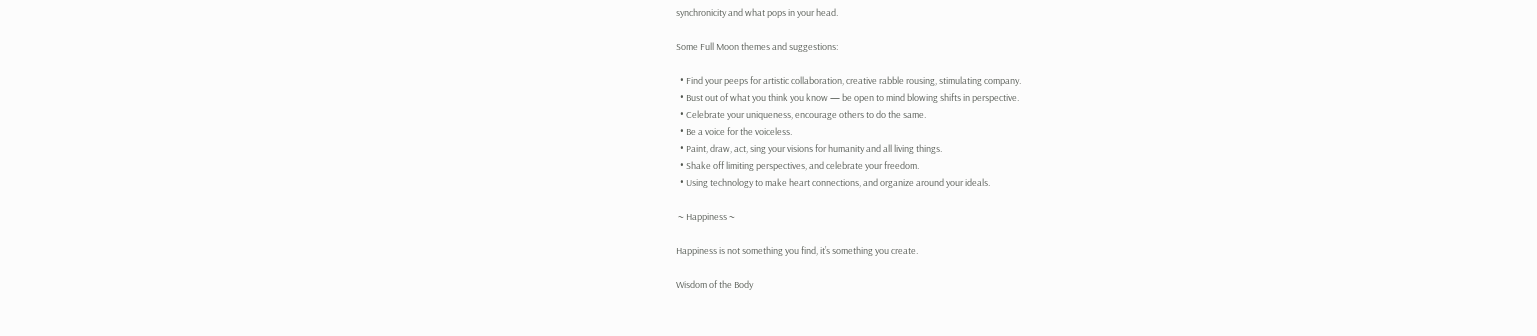synchronicity and what pops in your head.

Some Full Moon themes and suggestions:

  • Find your peeps for artistic collaboration, creative rabble rousing, stimulating company.
  • Bust out of what you think you know — be open to mind blowing shifts in perspective.
  • Celebrate your uniqueness, encourage others to do the same.
  • Be a voice for the voiceless.
  • Paint, draw, act, sing your visions for humanity and all living things.
  • Shake off limiting perspectives, and celebrate your freedom.
  • Using technology to make heart connections, and organize around your ideals.

 ~ Happiness ~

Happiness is not something you find, it’s something you create.

Wisdom of the Body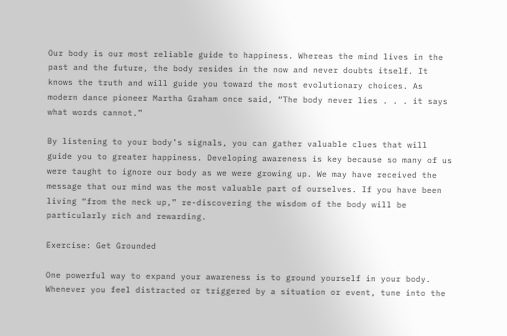Our body is our most reliable guide to happiness. Whereas the mind lives in the past and the future, the body resides in the now and never doubts itself. It knows the truth and will guide you toward the most evolutionary choices. As modern dance pioneer Martha Graham once said, “The body never lies . . . it says what words cannot.”

By listening to your body’s signals, you can gather valuable clues that will guide you to greater happiness. Developing awareness is key because so many of us were taught to ignore our body as we were growing up. We may have received the message that our mind was the most valuable part of ourselves. If you have been living “from the neck up,” re-discovering the wisdom of the body will be particularly rich and rewarding.

Exercise: Get Grounded

One powerful way to expand your awareness is to ground yourself in your body. Whenever you feel distracted or triggered by a situation or event, tune into the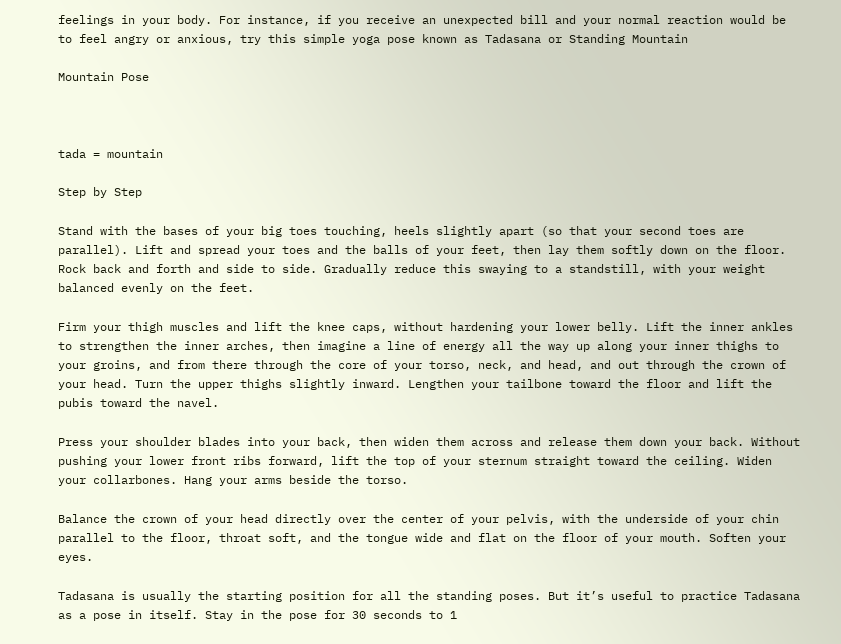feelings in your body. For instance, if you receive an unexpected bill and your normal reaction would be to feel angry or anxious, try this simple yoga pose known as Tadasana or Standing Mountain

Mountain Pose



tada = mountain

Step by Step

Stand with the bases of your big toes touching, heels slightly apart (so that your second toes are parallel). Lift and spread your toes and the balls of your feet, then lay them softly down on the floor. Rock back and forth and side to side. Gradually reduce this swaying to a standstill, with your weight balanced evenly on the feet.

Firm your thigh muscles and lift the knee caps, without hardening your lower belly. Lift the inner ankles to strengthen the inner arches, then imagine a line of energy all the way up along your inner thighs to your groins, and from there through the core of your torso, neck, and head, and out through the crown of your head. Turn the upper thighs slightly inward. Lengthen your tailbone toward the floor and lift the pubis toward the navel.

Press your shoulder blades into your back, then widen them across and release them down your back. Without pushing your lower front ribs forward, lift the top of your sternum straight toward the ceiling. Widen your collarbones. Hang your arms beside the torso.

Balance the crown of your head directly over the center of your pelvis, with the underside of your chin parallel to the floor, throat soft, and the tongue wide and flat on the floor of your mouth. Soften your eyes.

Tadasana is usually the starting position for all the standing poses. But it’s useful to practice Tadasana as a pose in itself. Stay in the pose for 30 seconds to 1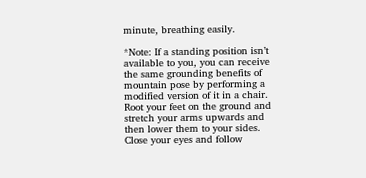minute, breathing easily.

*Note: If a standing position isn’t available to you, you can receive the same grounding benefits of mountain pose by performing a modified version of it in a chair. Root your feet on the ground and stretch your arms upwards and then lower them to your sides. Close your eyes and follow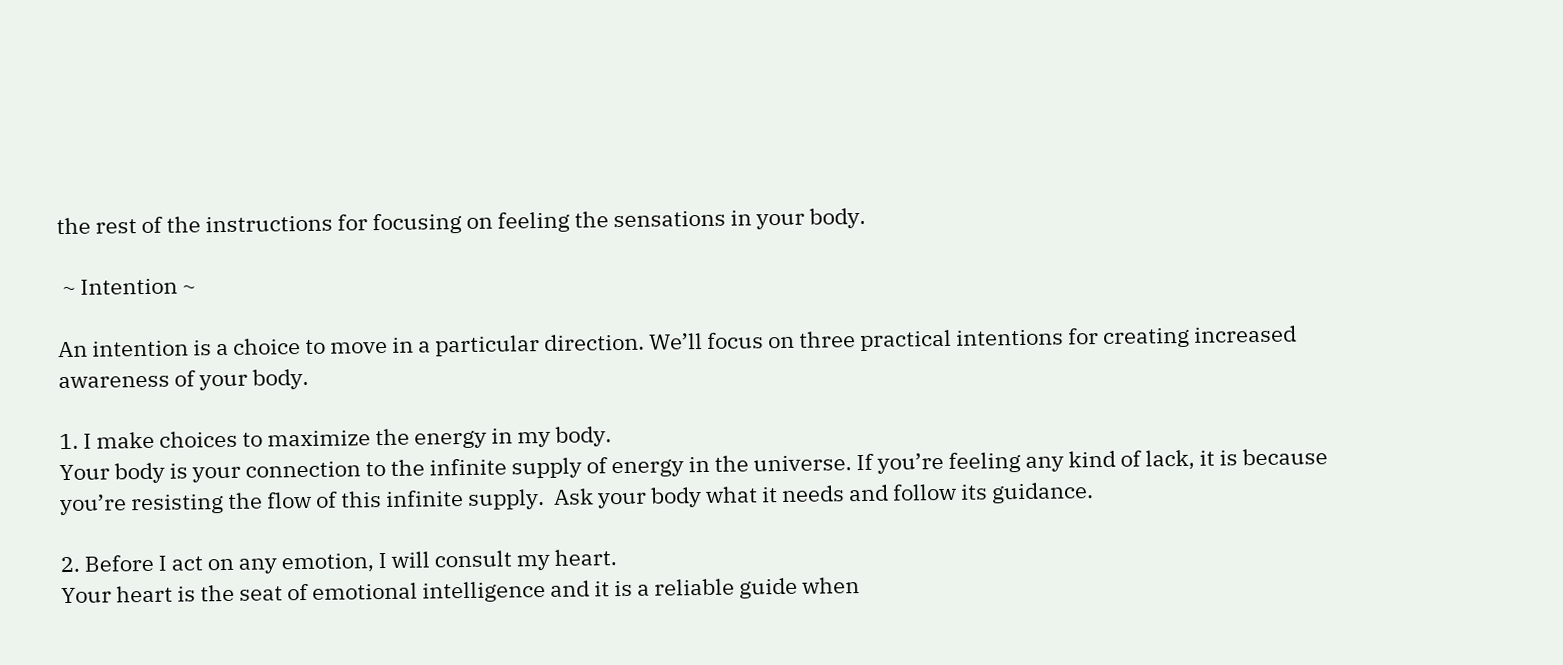the rest of the instructions for focusing on feeling the sensations in your body.

 ~ Intention ~

An intention is a choice to move in a particular direction. We’ll focus on three practical intentions for creating increased awareness of your body.

1. I make choices to maximize the energy in my body.
Your body is your connection to the infinite supply of energy in the universe. If you’re feeling any kind of lack, it is because you’re resisting the flow of this infinite supply.  Ask your body what it needs and follow its guidance.

2. Before I act on any emotion, I will consult my heart.
Your heart is the seat of emotional intelligence and it is a reliable guide when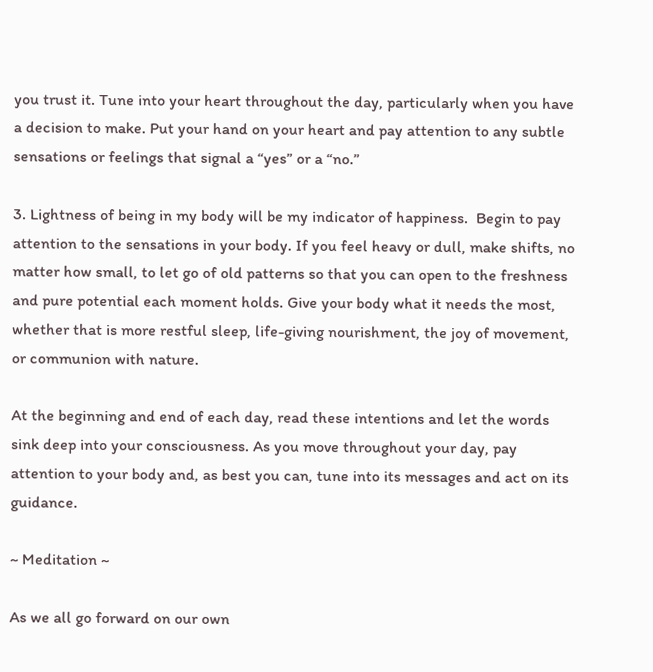you trust it. Tune into your heart throughout the day, particularly when you have a decision to make. Put your hand on your heart and pay attention to any subtle sensations or feelings that signal a “yes” or a “no.”

3. Lightness of being in my body will be my indicator of happiness.  Begin to pay attention to the sensations in your body. If you feel heavy or dull, make shifts, no matter how small, to let go of old patterns so that you can open to the freshness and pure potential each moment holds. Give your body what it needs the most, whether that is more restful sleep, life-giving nourishment, the joy of movement, or communion with nature.

At the beginning and end of each day, read these intentions and let the words sink deep into your consciousness. As you move throughout your day, pay attention to your body and, as best you can, tune into its messages and act on its guidance.

~ Meditation ~

As we all go forward on our own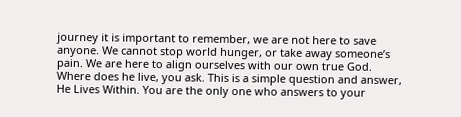journey it is important to remember, we are not here to save anyone. We cannot stop world hunger, or take away someone’s pain. We are here to align ourselves with our own true God. Where does he live, you ask. This is a simple question and answer, He Lives Within. You are the only one who answers to your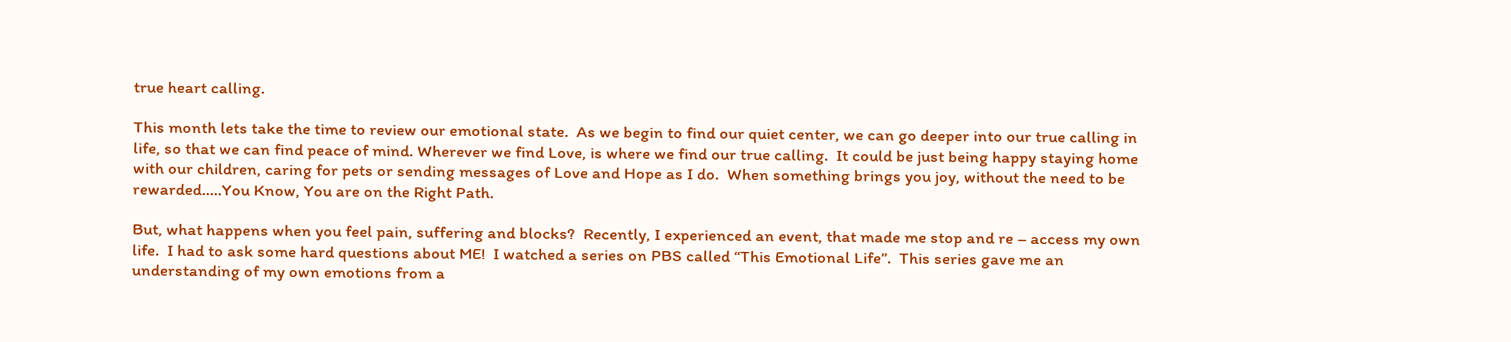true heart calling.

This month lets take the time to review our emotional state.  As we begin to find our quiet center, we can go deeper into our true calling in life, so that we can find peace of mind. Wherever we find Love, is where we find our true calling.  It could be just being happy staying home with our children, caring for pets or sending messages of Love and Hope as I do.  When something brings you joy, without the need to be rewarded…..You Know, You are on the Right Path.

But, what happens when you feel pain, suffering and blocks?  Recently, I experienced an event, that made me stop and re – access my own life.  I had to ask some hard questions about ME!  I watched a series on PBS called “This Emotional Life”.  This series gave me an understanding of my own emotions from a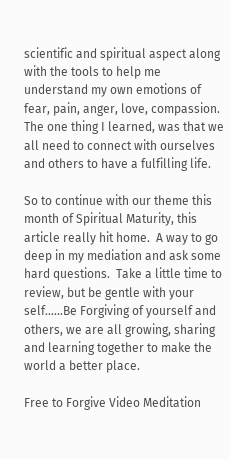scientific and spiritual aspect along with the tools to help me understand my own emotions of  fear, pain, anger, love, compassion.  The one thing I learned, was that we all need to connect with ourselves and others to have a fulfilling life.

So to continue with our theme this month of Spiritual Maturity, this article really hit home.  A way to go deep in my mediation and ask some hard questions.  Take a little time to review, but be gentle with your self……Be Forgiving of yourself and others, we are all growing, sharing and learning together to make the world a better place.

Free to Forgive Video Meditation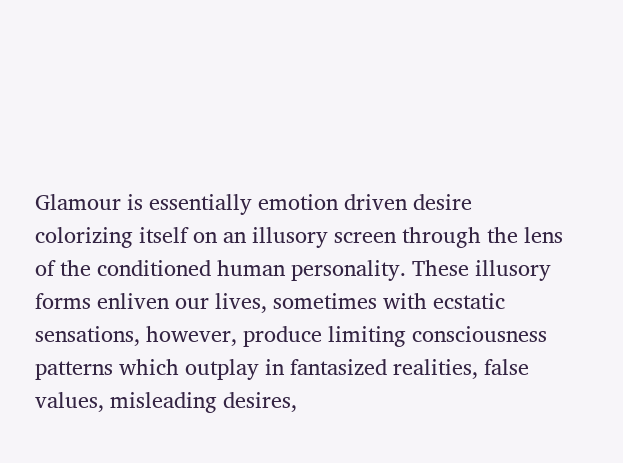Glamour is essentially emotion driven desire colorizing itself on an illusory screen through the lens of the conditioned human personality. These illusory forms enliven our lives, sometimes with ecstatic sensations, however, produce limiting consciousness patterns which outplay in fantasized realities, false values, misleading desires,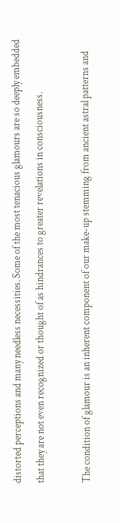distorted perceptions and many needless necessities. Some of the most tenacious glamours are so deeply embedded that they are not even recognized or thought of as hindrances to greater revelations in consciousness.

The condition of glamour is an inherent component of our make-up stemming from ancient astral patterns and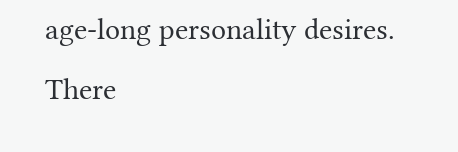age-long personality desires. There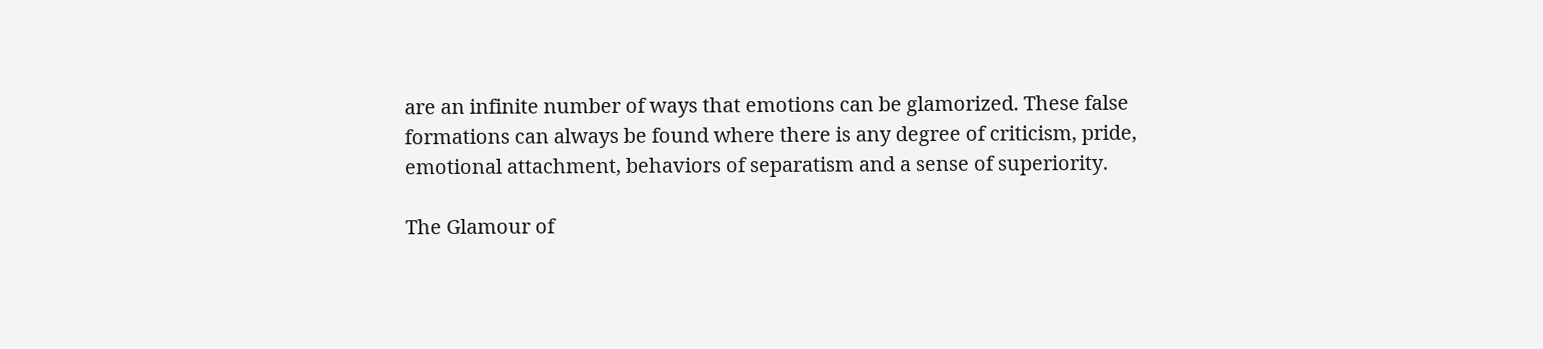are an infinite number of ways that emotions can be glamorized. These false formations can always be found where there is any degree of criticism, pride, emotional attachment, behaviors of separatism and a sense of superiority.

The Glamour of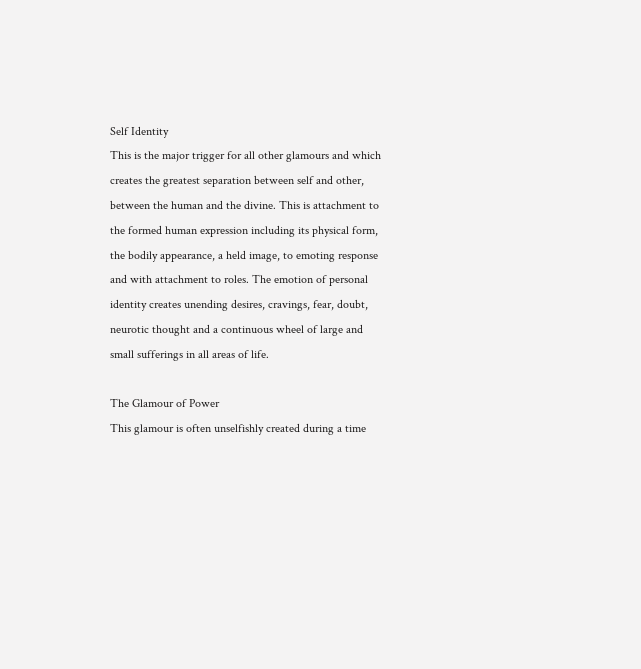Self Identity
This is the major trigger for all other glamours and which creates the greatest separation between self and other, between the human and the divine. This is attachment to the formed human expression including its physical form, the bodily appearance, a held image, to emoting response and with attachment to roles. The emotion of personal identity creates unending desires, cravings, fear, doubt, neurotic thought and a continuous wheel of large and small sufferings in all areas of life.

The Glamour of Power
This glamour is often unselfishly created during a time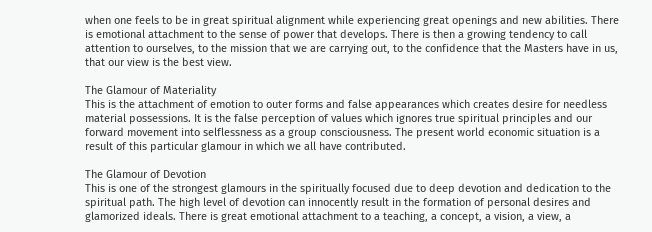when one feels to be in great spiritual alignment while experiencing great openings and new abilities. There is emotional attachment to the sense of power that develops. There is then a growing tendency to call attention to ourselves, to the mission that we are carrying out, to the confidence that the Masters have in us, that our view is the best view.

The Glamour of Materiality
This is the attachment of emotion to outer forms and false appearances which creates desire for needless material possessions. It is the false perception of values which ignores true spiritual principles and our forward movement into selflessness as a group consciousness. The present world economic situation is a result of this particular glamour in which we all have contributed.

The Glamour of Devotion
This is one of the strongest glamours in the spiritually focused due to deep devotion and dedication to the spiritual path. The high level of devotion can innocently result in the formation of personal desires and glamorized ideals. There is great emotional attachment to a teaching, a concept, a vision, a view, a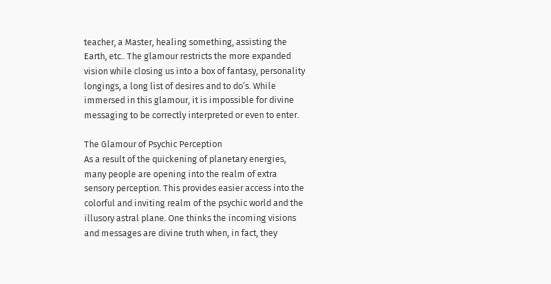teacher, a Master, healing something, assisting the Earth, etc.. The glamour restricts the more expanded vision while closing us into a box of fantasy, personality longings, a long list of desires and to do’s. While immersed in this glamour, it is impossible for divine messaging to be correctly interpreted or even to enter.

The Glamour of Psychic Perception
As a result of the quickening of planetary energies, many people are opening into the realm of extra sensory perception. This provides easier access into the colorful and inviting realm of the psychic world and the illusory astral plane. One thinks the incoming visions and messages are divine truth when, in fact, they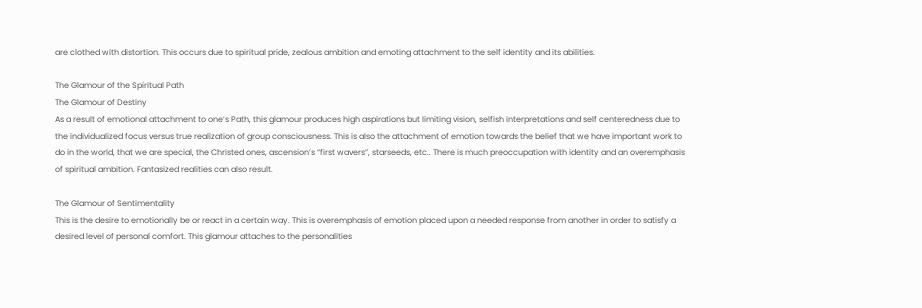are clothed with distortion. This occurs due to spiritual pride, zealous ambition and emoting attachment to the self identity and its abilities.

The Glamour of the Spiritual Path
The Glamour of Destiny
As a result of emotional attachment to one’s Path, this glamour produces high aspirations but limiting vision, selfish interpretations and self centeredness due to the individualized focus versus true realization of group consciousness. This is also the attachment of emotion towards the belief that we have important work to do in the world, that we are special, the Christed ones, ascension’s “first wavers”, starseeds, etc.. There is much preoccupation with identity and an overemphasis of spiritual ambition. Fantasized realities can also result.

The Glamour of Sentimentality
This is the desire to emotionally be or react in a certain way. This is overemphasis of emotion placed upon a needed response from another in order to satisfy a desired level of personal comfort. This glamour attaches to the personalities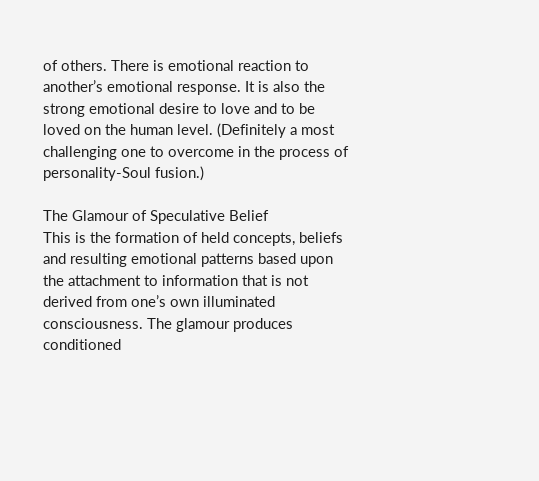of others. There is emotional reaction to another’s emotional response. It is also the strong emotional desire to love and to be loved on the human level. (Definitely a most challenging one to overcome in the process of personality-Soul fusion.)

The Glamour of Speculative Belief
This is the formation of held concepts, beliefs and resulting emotional patterns based upon the attachment to information that is not derived from one’s own illuminated consciousness. The glamour produces conditioned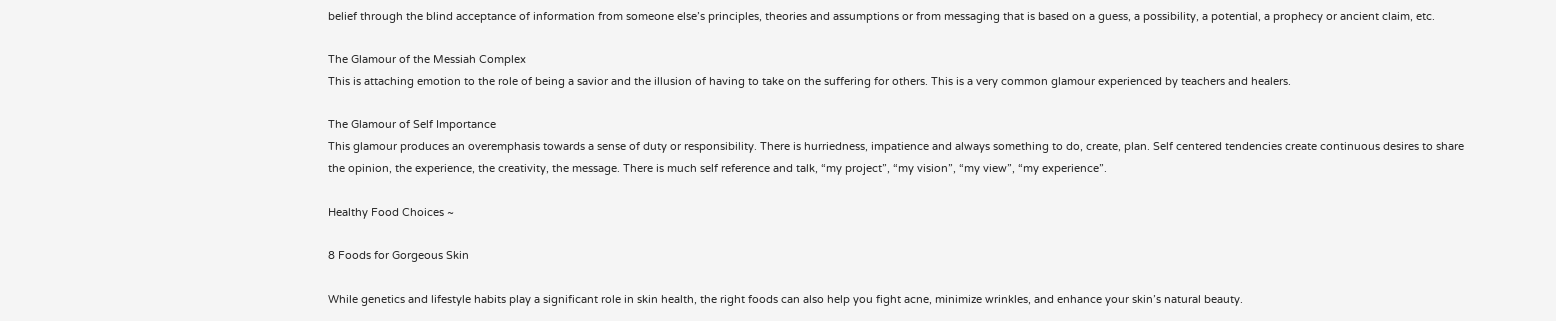belief through the blind acceptance of information from someone else’s principles, theories and assumptions or from messaging that is based on a guess, a possibility, a potential, a prophecy or ancient claim, etc.

The Glamour of the Messiah Complex
This is attaching emotion to the role of being a savior and the illusion of having to take on the suffering for others. This is a very common glamour experienced by teachers and healers.

The Glamour of Self Importance
This glamour produces an overemphasis towards a sense of duty or responsibility. There is hurriedness, impatience and always something to do, create, plan. Self centered tendencies create continuous desires to share the opinion, the experience, the creativity, the message. There is much self reference and talk, “my project”, “my vision”, “my view”, “my experience”.

Healthy Food Choices ~

8 Foods for Gorgeous Skin

While genetics and lifestyle habits play a significant role in skin health, the right foods can also help you fight acne, minimize wrinkles, and enhance your skin’s natural beauty.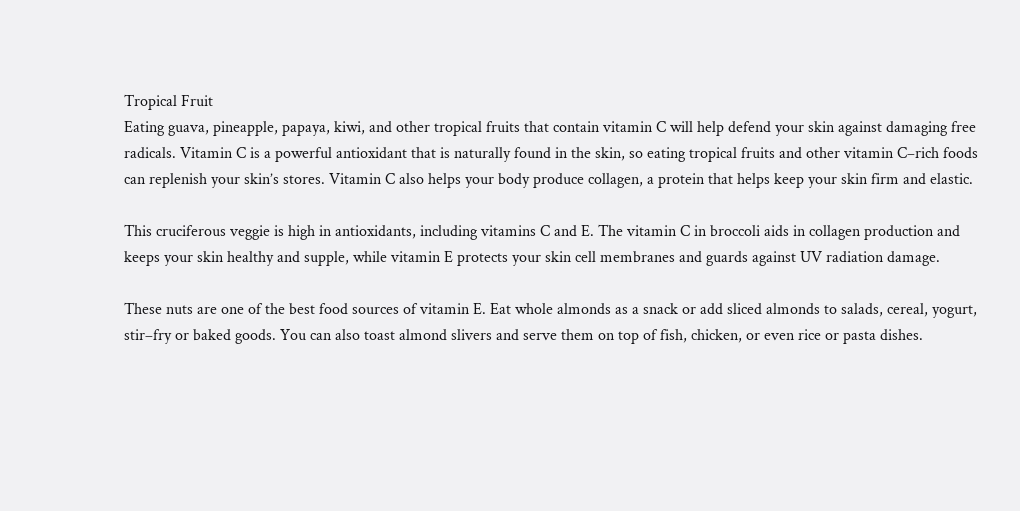Tropical Fruit
Eating guava, pineapple, papaya, kiwi, and other tropical fruits that contain vitamin C will help defend your skin against damaging free radicals. Vitamin C is a powerful antioxidant that is naturally found in the skin, so eating tropical fruits and other vitamin C–rich foods can replenish your skin’s stores. Vitamin C also helps your body produce collagen, a protein that helps keep your skin firm and elastic.

This cruciferous veggie is high in antioxidants, including vitamins C and E. The vitamin C in broccoli aids in collagen production and keeps your skin healthy and supple, while vitamin E protects your skin cell membranes and guards against UV radiation damage.

These nuts are one of the best food sources of vitamin E. Eat whole almonds as a snack or add sliced almonds to salads, cereal, yogurt, stir–fry or baked goods. You can also toast almond slivers and serve them on top of fish, chicken, or even rice or pasta dishes.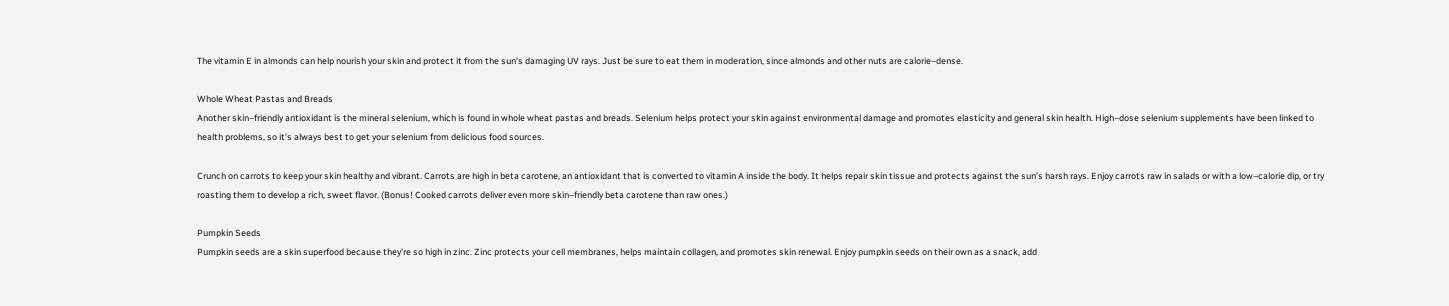The vitamin E in almonds can help nourish your skin and protect it from the sun’s damaging UV rays. Just be sure to eat them in moderation, since almonds and other nuts are calorie–dense.

Whole Wheat Pastas and Breads
Another skin–friendly antioxidant is the mineral selenium, which is found in whole wheat pastas and breads. Selenium helps protect your skin against environmental damage and promotes elasticity and general skin health. High–dose selenium supplements have been linked to health problems, so it’s always best to get your selenium from delicious food sources.

Crunch on carrots to keep your skin healthy and vibrant. Carrots are high in beta carotene, an antioxidant that is converted to vitamin A inside the body. It helps repair skin tissue and protects against the sun’s harsh rays. Enjoy carrots raw in salads or with a low–calorie dip, or try roasting them to develop a rich, sweet flavor. (Bonus! Cooked carrots deliver even more skin–friendly beta carotene than raw ones.)

Pumpkin Seeds
Pumpkin seeds are a skin superfood because they’re so high in zinc. Zinc protects your cell membranes, helps maintain collagen, and promotes skin renewal. Enjoy pumpkin seeds on their own as a snack, add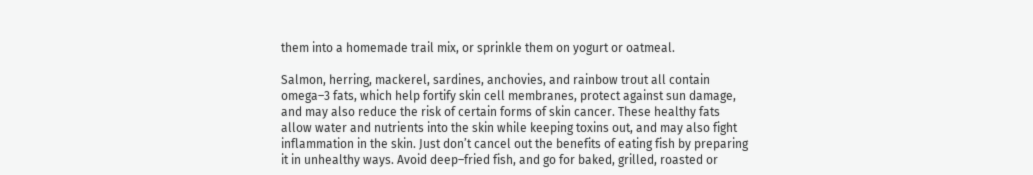them into a homemade trail mix, or sprinkle them on yogurt or oatmeal.

Salmon, herring, mackerel, sardines, anchovies, and rainbow trout all contain omega–3 fats, which help fortify skin cell membranes, protect against sun damage, and may also reduce the risk of certain forms of skin cancer. These healthy fats allow water and nutrients into the skin while keeping toxins out, and may also fight inflammation in the skin. Just don’t cancel out the benefits of eating fish by preparing it in unhealthy ways. Avoid deep–fried fish, and go for baked, grilled, roasted or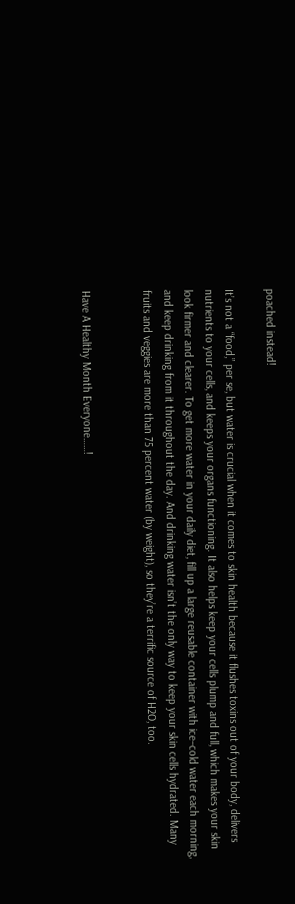poached instead!

It’s not a “food,” per se, but water is crucial when it comes to skin health because it flushes toxins out of your body, delivers nutrients to your cells, and keeps your organs functioning. It also helps keep your cells plump and full, which makes your skin look firmer and clearer. To get more water in your daily diet, fill up a large reusable container with ice–cold water each morning, and keep drinking from it throughout the day. And drinking water isn’t the only way to keep your skin cells hydrated. Many fruits and veggies are more than 75 percent water (by weight), so they’re a terrific source of H2O, too.


Have A Healthy Month Everyone……!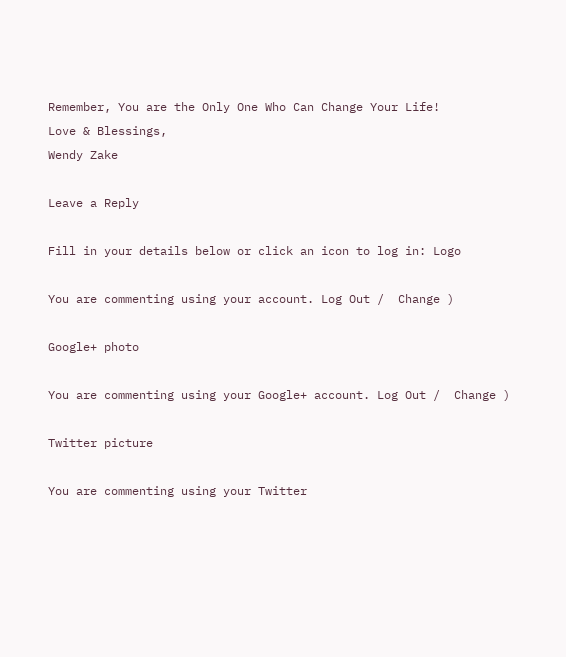Remember, You are the Only One Who Can Change Your Life!
Love & Blessings,
Wendy Zake

Leave a Reply

Fill in your details below or click an icon to log in: Logo

You are commenting using your account. Log Out /  Change )

Google+ photo

You are commenting using your Google+ account. Log Out /  Change )

Twitter picture

You are commenting using your Twitter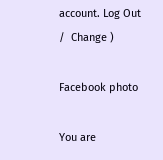account. Log Out /  Change )

Facebook photo

You are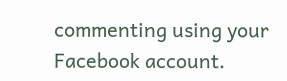commenting using your Facebook account.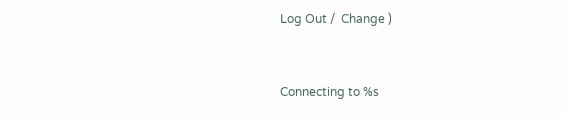Log Out /  Change )


Connecting to %s